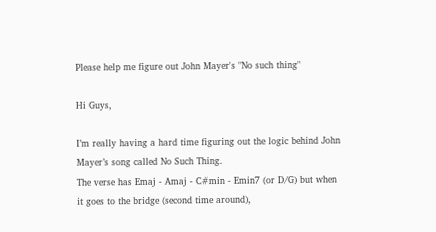Please help me figure out John Mayer's "No such thing"

Hi Guys,

I’m really having a hard time figuring out the logic behind John Mayer’s song called No Such Thing.
The verse has Emaj - Amaj - C#min - Emin7 (or D/G) but when it goes to the bridge (second time around),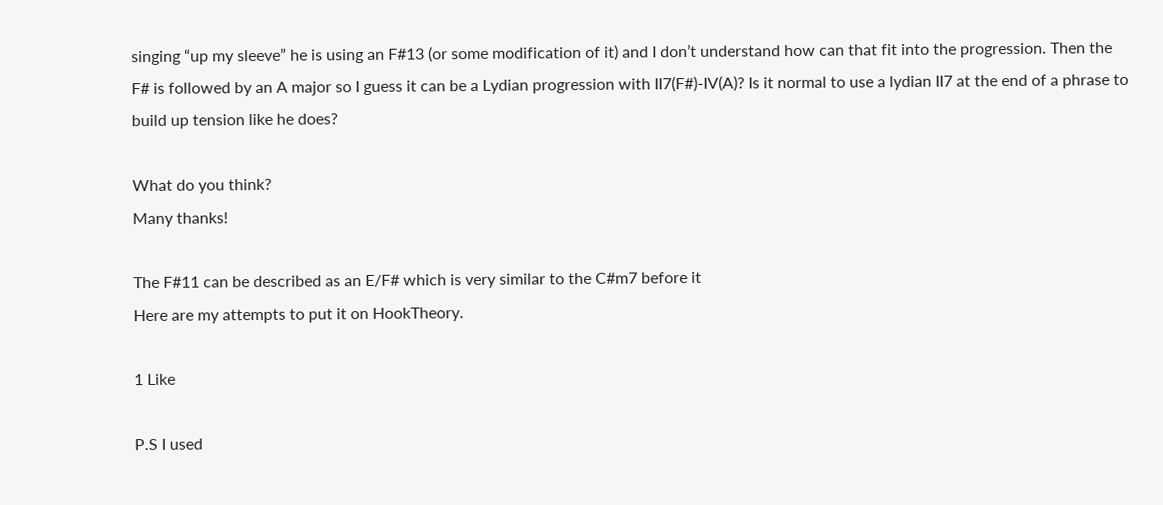singing “up my sleeve” he is using an F#13 (or some modification of it) and I don’t understand how can that fit into the progression. Then the F# is followed by an A major so I guess it can be a Lydian progression with II7(F#)-IV(A)? Is it normal to use a lydian II7 at the end of a phrase to build up tension like he does?

What do you think?
Many thanks!

The F#11 can be described as an E/F# which is very similar to the C#m7 before it
Here are my attempts to put it on HookTheory.

1 Like

P.S I used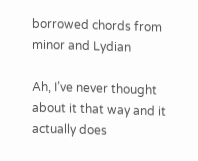borrowed chords from minor and Lydian

Ah, I’ve never thought about it that way and it actually does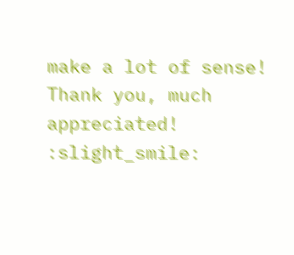make a lot of sense!
Thank you, much appreciated! :slight_smile: